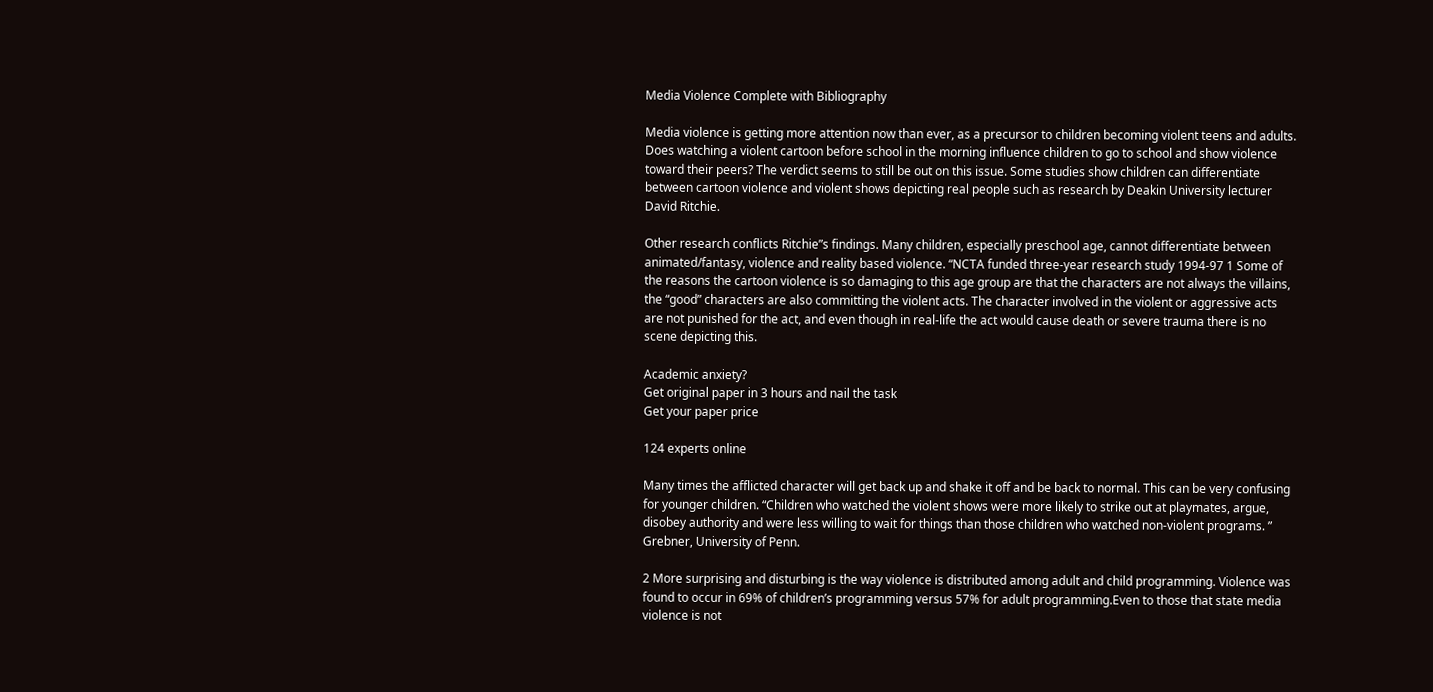Media Violence Complete with Bibliography

Media violence is getting more attention now than ever, as a precursor to children becoming violent teens and adults. Does watching a violent cartoon before school in the morning influence children to go to school and show violence toward their peers? The verdict seems to still be out on this issue. Some studies show children can differentiate between cartoon violence and violent shows depicting real people such as research by Deakin University lecturer David Ritchie.

Other research conflicts Ritchie”s findings. Many children, especially preschool age, cannot differentiate between animated/fantasy, violence and reality based violence. “NCTA funded three-year research study 1994-97 1 Some of the reasons the cartoon violence is so damaging to this age group are that the characters are not always the villains, the “good” characters are also committing the violent acts. The character involved in the violent or aggressive acts are not punished for the act, and even though in real-life the act would cause death or severe trauma there is no scene depicting this.

Academic anxiety?
Get original paper in 3 hours and nail the task
Get your paper price

124 experts online

Many times the afflicted character will get back up and shake it off and be back to normal. This can be very confusing for younger children. “Children who watched the violent shows were more likely to strike out at playmates, argue, disobey authority and were less willing to wait for things than those children who watched non-violent programs. ” Grebner, University of Penn.

2 More surprising and disturbing is the way violence is distributed among adult and child programming. Violence was found to occur in 69% of children’s programming versus 57% for adult programming.Even to those that state media violence is not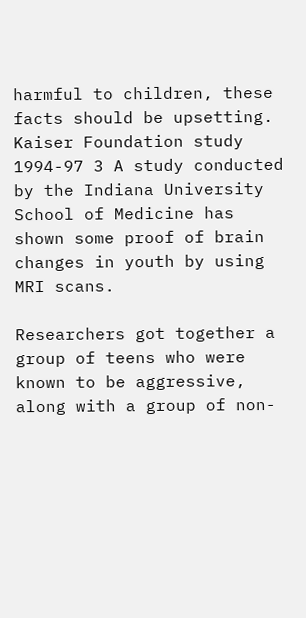harmful to children, these facts should be upsetting. Kaiser Foundation study 1994-97 3 A study conducted by the Indiana University School of Medicine has shown some proof of brain changes in youth by using MRI scans.

Researchers got together a group of teens who were known to be aggressive, along with a group of non-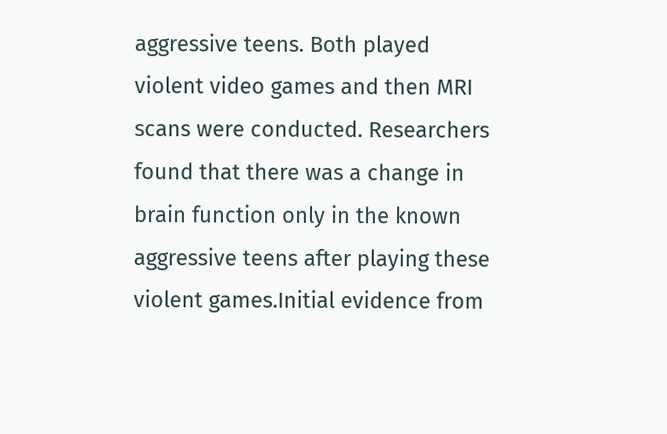aggressive teens. Both played violent video games and then MRI scans were conducted. Researchers found that there was a change in brain function only in the known aggressive teens after playing these violent games.Initial evidence from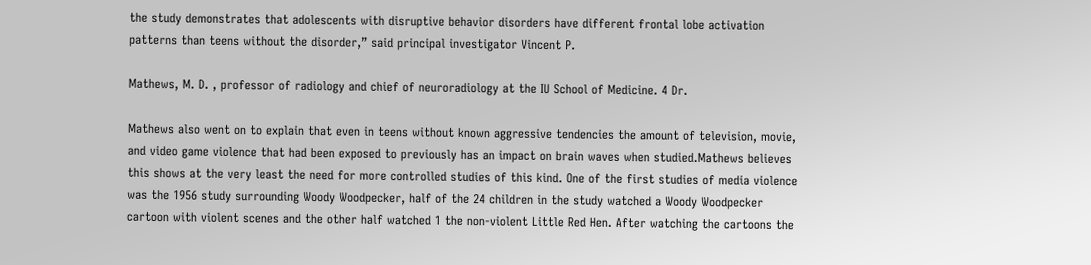the study demonstrates that adolescents with disruptive behavior disorders have different frontal lobe activation patterns than teens without the disorder,” said principal investigator Vincent P.

Mathews, M. D. , professor of radiology and chief of neuroradiology at the IU School of Medicine. 4 Dr.

Mathews also went on to explain that even in teens without known aggressive tendencies the amount of television, movie, and video game violence that had been exposed to previously has an impact on brain waves when studied.Mathews believes this shows at the very least the need for more controlled studies of this kind. One of the first studies of media violence was the 1956 study surrounding Woody Woodpecker, half of the 24 children in the study watched a Woody Woodpecker cartoon with violent scenes and the other half watched 1 the non-violent Little Red Hen. After watching the cartoons the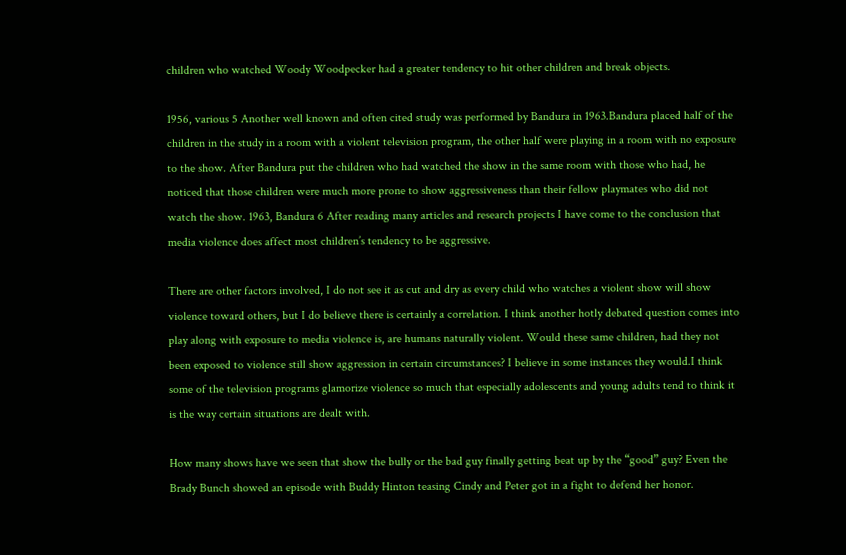children who watched Woody Woodpecker had a greater tendency to hit other children and break objects.

1956, various 5 Another well known and often cited study was performed by Bandura in 1963.Bandura placed half of the children in the study in a room with a violent television program, the other half were playing in a room with no exposure to the show. After Bandura put the children who had watched the show in the same room with those who had, he noticed that those children were much more prone to show aggressiveness than their fellow playmates who did not watch the show. 1963, Bandura 6 After reading many articles and research projects I have come to the conclusion that media violence does affect most children’s tendency to be aggressive.

There are other factors involved, I do not see it as cut and dry as every child who watches a violent show will show violence toward others, but I do believe there is certainly a correlation. I think another hotly debated question comes into play along with exposure to media violence is, are humans naturally violent. Would these same children, had they not been exposed to violence still show aggression in certain circumstances? I believe in some instances they would.I think some of the television programs glamorize violence so much that especially adolescents and young adults tend to think it is the way certain situations are dealt with.

How many shows have we seen that show the bully or the bad guy finally getting beat up by the “good” guy? Even the Brady Bunch showed an episode with Buddy Hinton teasing Cindy and Peter got in a fight to defend her honor.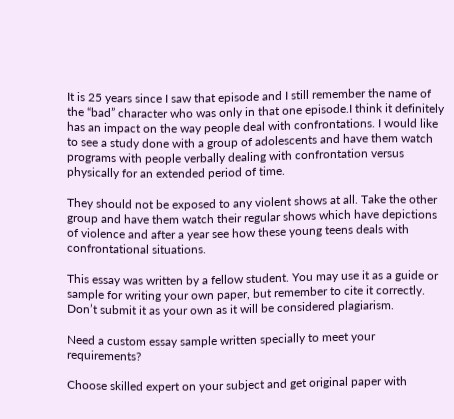It is 25 years since I saw that episode and I still remember the name of the “bad” character who was only in that one episode.I think it definitely has an impact on the way people deal with confrontations. I would like to see a study done with a group of adolescents and have them watch programs with people verbally dealing with confrontation versus physically for an extended period of time.

They should not be exposed to any violent shows at all. Take the other group and have them watch their regular shows which have depictions of violence and after a year see how these young teens deals with confrontational situations.

This essay was written by a fellow student. You may use it as a guide or sample for writing your own paper, but remember to cite it correctly. Don’t submit it as your own as it will be considered plagiarism.

Need a custom essay sample written specially to meet your requirements?

Choose skilled expert on your subject and get original paper with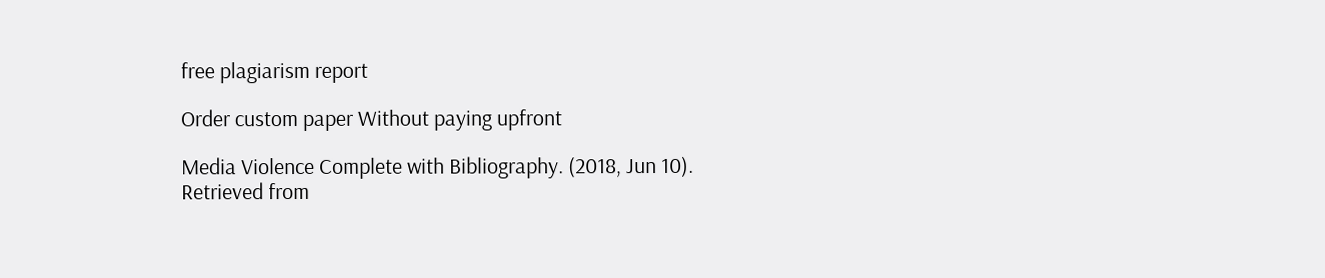free plagiarism report

Order custom paper Without paying upfront

Media Violence Complete with Bibliography. (2018, Jun 10). Retrieved from